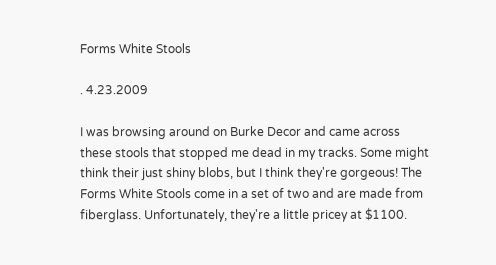Forms White Stools

. 4.23.2009

I was browsing around on Burke Decor and came across these stools that stopped me dead in my tracks. Some might think their just shiny blobs, but I think they're gorgeous! The Forms White Stools come in a set of two and are made from fiberglass. Unfortunately, they're a little pricey at $1100.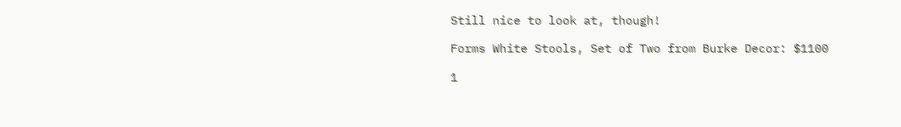Still nice to look at, though!

Forms White Stools, Set of Two from Burke Decor: $1100

1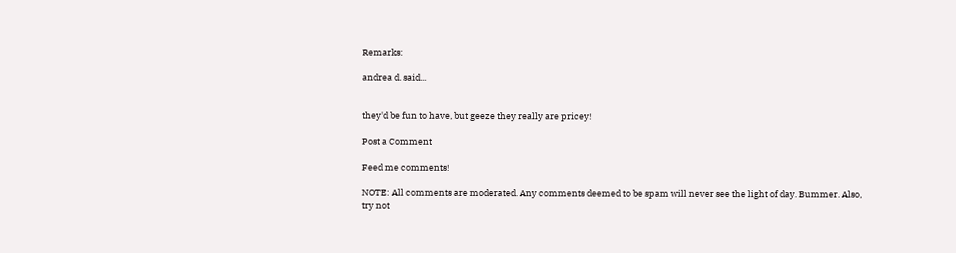Remarks:

andrea d. said...


they'd be fun to have, but geeze they really are pricey!

Post a Comment

Feed me comments!

NOTE: All comments are moderated. Any comments deemed to be spam will never see the light of day. Bummer. Also, try not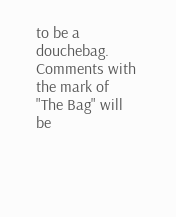to be a douchebag. Comments with the mark of "The Bag" will be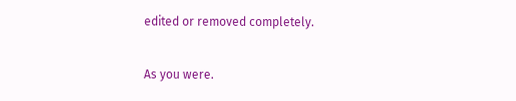edited or removed completely.

As you were.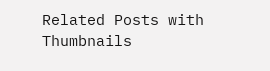Related Posts with Thumbnails